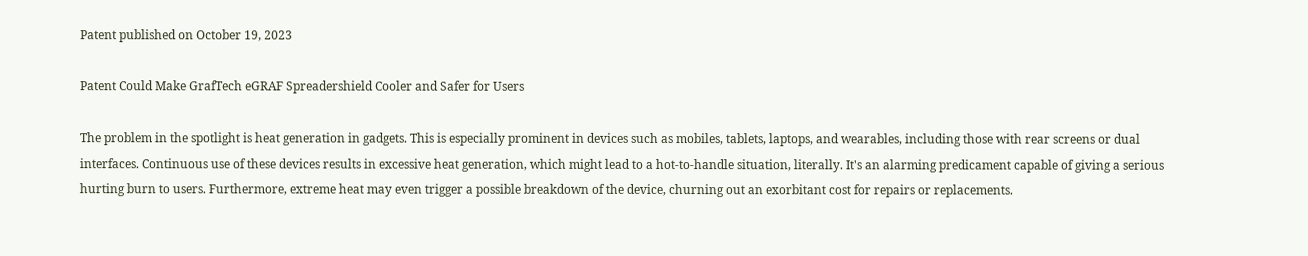Patent published on October 19, 2023

Patent Could Make GrafTech eGRAF Spreadershield Cooler and Safer for Users

The problem in the spotlight is heat generation in gadgets. This is especially prominent in devices such as mobiles, tablets, laptops, and wearables, including those with rear screens or dual interfaces. Continuous use of these devices results in excessive heat generation, which might lead to a hot-to-handle situation, literally. It's an alarming predicament capable of giving a serious hurting burn to users. Furthermore, extreme heat may even trigger a possible breakdown of the device, churning out an exorbitant cost for repairs or replacements.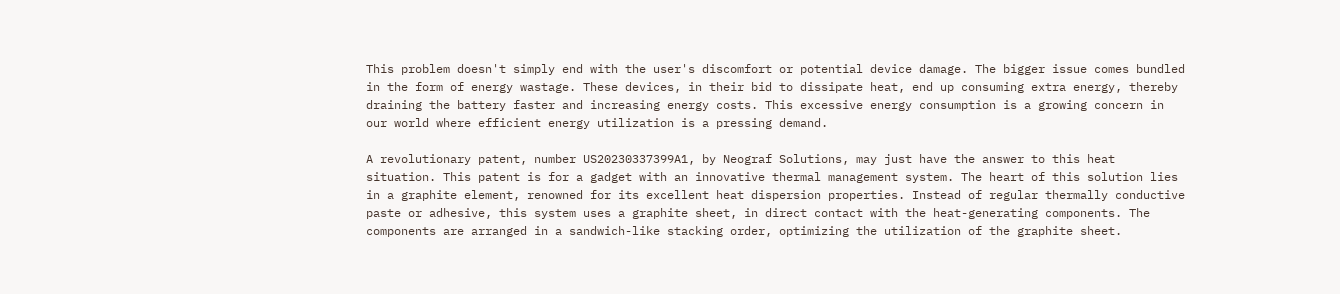This problem doesn't simply end with the user's discomfort or potential device damage. The bigger issue comes bundled in the form of energy wastage. These devices, in their bid to dissipate heat, end up consuming extra energy, thereby draining the battery faster and increasing energy costs. This excessive energy consumption is a growing concern in our world where efficient energy utilization is a pressing demand.

A revolutionary patent, number US20230337399A1, by Neograf Solutions, may just have the answer to this heat situation. This patent is for a gadget with an innovative thermal management system. The heart of this solution lies in a graphite element, renowned for its excellent heat dispersion properties. Instead of regular thermally conductive paste or adhesive, this system uses a graphite sheet, in direct contact with the heat-generating components. The components are arranged in a sandwich-like stacking order, optimizing the utilization of the graphite sheet.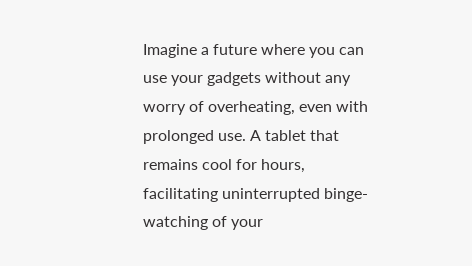Imagine a future where you can use your gadgets without any worry of overheating, even with prolonged use. A tablet that remains cool for hours, facilitating uninterrupted binge-watching of your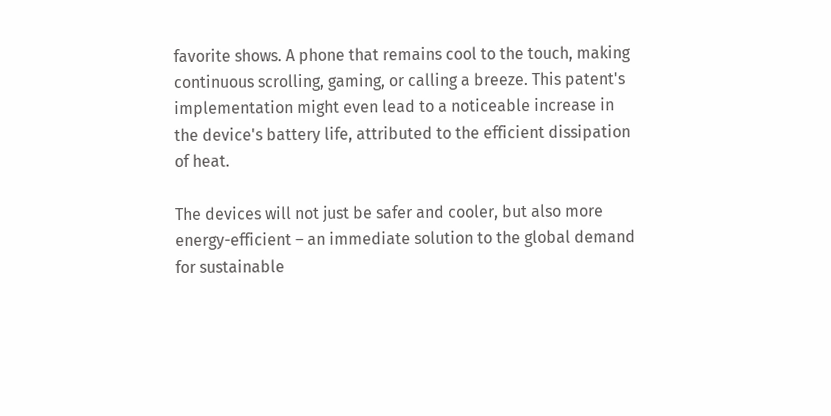favorite shows. A phone that remains cool to the touch, making continuous scrolling, gaming, or calling a breeze. This patent's implementation might even lead to a noticeable increase in the device's battery life, attributed to the efficient dissipation of heat.

The devices will not just be safer and cooler, but also more energy-efficient – an immediate solution to the global demand for sustainable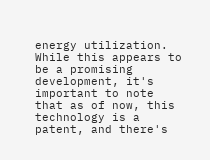energy utilization. While this appears to be a promising development, it's important to note that as of now, this technology is a patent, and there's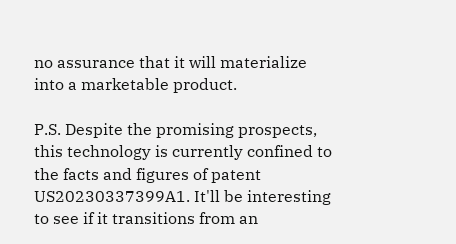no assurance that it will materialize into a marketable product.

P.S. Despite the promising prospects, this technology is currently confined to the facts and figures of patent US20230337399A1. It'll be interesting to see if it transitions from an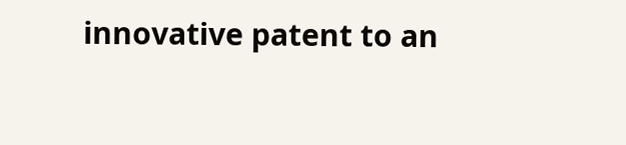innovative patent to an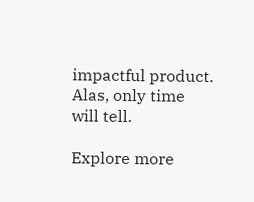impactful product. Alas, only time will tell.

Explore more